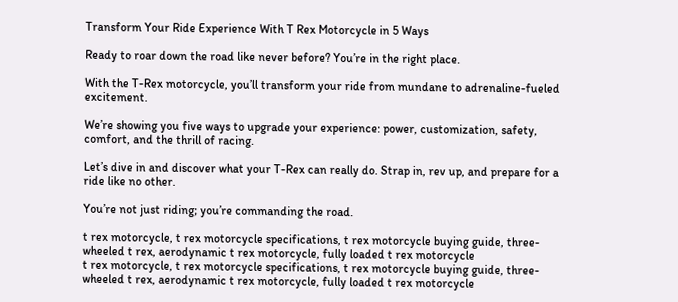Transform Your Ride Experience With T Rex Motorcycle in 5 Ways

Ready to roar down the road like never before? You’re in the right place.

With the T-Rex motorcycle, you’ll transform your ride from mundane to adrenaline-fueled excitement.

We’re showing you five ways to upgrade your experience: power, customization, safety, comfort, and the thrill of racing.

Let’s dive in and discover what your T-Rex can really do. Strap in, rev up, and prepare for a ride like no other.

You’re not just riding; you’re commanding the road.

t rex motorcycle, t rex motorcycle specifications, t rex motorcycle buying guide, three-wheeled t rex, aerodynamic t rex motorcycle, fully loaded t rex motorcycle
t rex motorcycle, t rex motorcycle specifications, t rex motorcycle buying guide, three-wheeled t rex, aerodynamic t rex motorcycle, fully loaded t rex motorcycle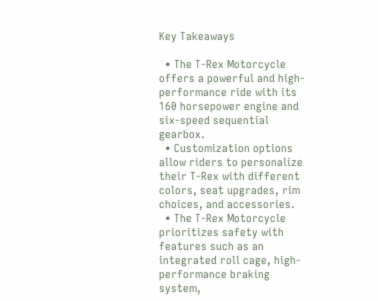Key Takeaways

  • The T-Rex Motorcycle offers a powerful and high-performance ride with its 160 horsepower engine and six-speed sequential gearbox.
  • Customization options allow riders to personalize their T-Rex with different colors, seat upgrades, rim choices, and accessories.
  • The T-Rex Motorcycle prioritizes safety with features such as an integrated roll cage, high-performance braking system,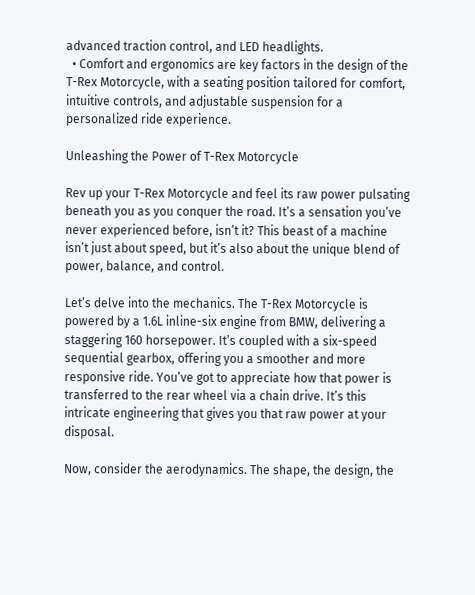advanced traction control, and LED headlights.
  • Comfort and ergonomics are key factors in the design of the T-Rex Motorcycle, with a seating position tailored for comfort, intuitive controls, and adjustable suspension for a personalized ride experience.

Unleashing the Power of T-Rex Motorcycle

Rev up your T-Rex Motorcycle and feel its raw power pulsating beneath you as you conquer the road. It’s a sensation you’ve never experienced before, isn’t it? This beast of a machine isn’t just about speed, but it’s also about the unique blend of power, balance, and control.

Let’s delve into the mechanics. The T-Rex Motorcycle is powered by a 1.6L inline-six engine from BMW, delivering a staggering 160 horsepower. It’s coupled with a six-speed sequential gearbox, offering you a smoother and more responsive ride. You’ve got to appreciate how that power is transferred to the rear wheel via a chain drive. It’s this intricate engineering that gives you that raw power at your disposal.

Now, consider the aerodynamics. The shape, the design, the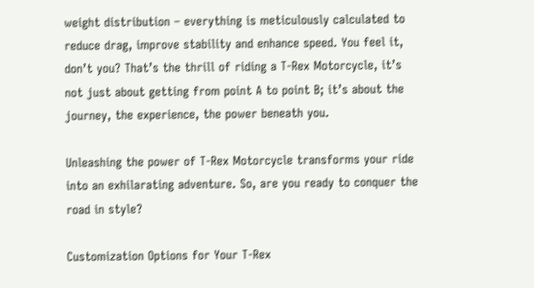weight distribution – everything is meticulously calculated to reduce drag, improve stability and enhance speed. You feel it, don’t you? That’s the thrill of riding a T-Rex Motorcycle, it’s not just about getting from point A to point B; it’s about the journey, the experience, the power beneath you.

Unleashing the power of T-Rex Motorcycle transforms your ride into an exhilarating adventure. So, are you ready to conquer the road in style?

Customization Options for Your T-Rex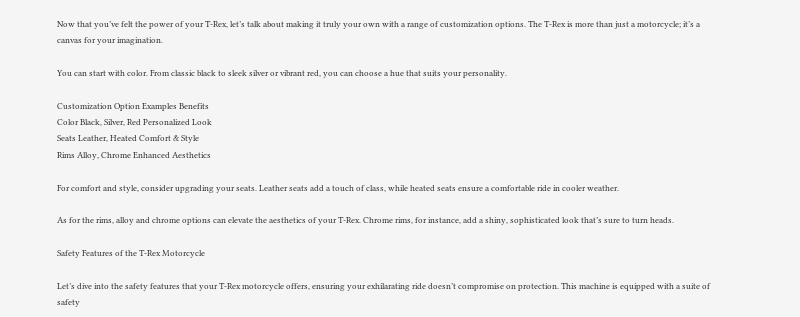Now that you’ve felt the power of your T-Rex, let’s talk about making it truly your own with a range of customization options. The T-Rex is more than just a motorcycle; it’s a canvas for your imagination.

You can start with color. From classic black to sleek silver or vibrant red, you can choose a hue that suits your personality.

Customization Option Examples Benefits
Color Black, Silver, Red Personalized Look
Seats Leather, Heated Comfort & Style
Rims Alloy, Chrome Enhanced Aesthetics

For comfort and style, consider upgrading your seats. Leather seats add a touch of class, while heated seats ensure a comfortable ride in cooler weather.

As for the rims, alloy and chrome options can elevate the aesthetics of your T-Rex. Chrome rims, for instance, add a shiny, sophisticated look that’s sure to turn heads.

Safety Features of the T-Rex Motorcycle

Let’s dive into the safety features that your T-Rex motorcycle offers, ensuring your exhilarating ride doesn’t compromise on protection. This machine is equipped with a suite of safety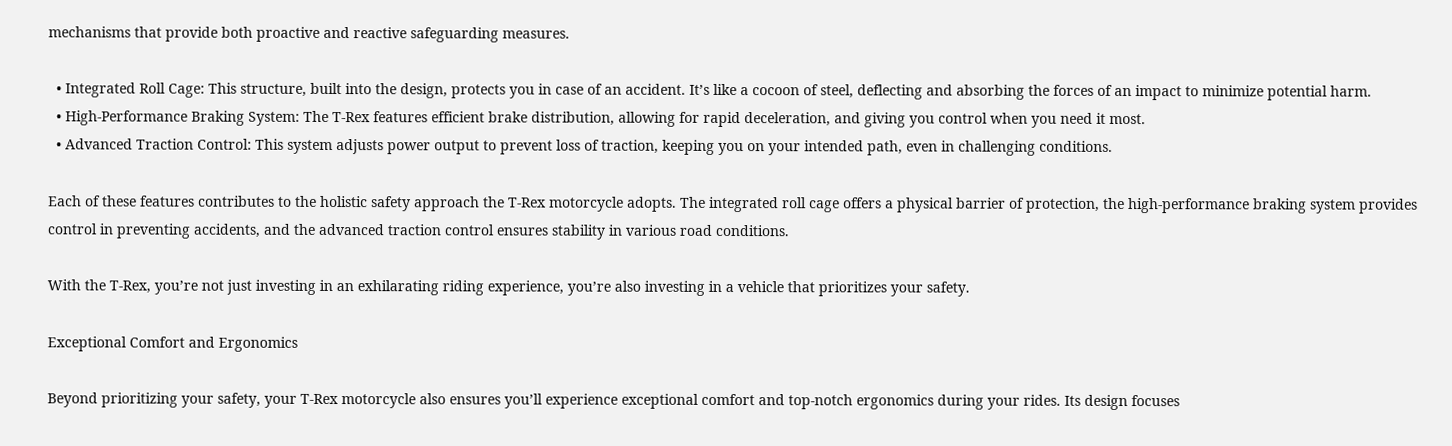mechanisms that provide both proactive and reactive safeguarding measures.

  • Integrated Roll Cage: This structure, built into the design, protects you in case of an accident. It’s like a cocoon of steel, deflecting and absorbing the forces of an impact to minimize potential harm.
  • High-Performance Braking System: The T-Rex features efficient brake distribution, allowing for rapid deceleration, and giving you control when you need it most.
  • Advanced Traction Control: This system adjusts power output to prevent loss of traction, keeping you on your intended path, even in challenging conditions.

Each of these features contributes to the holistic safety approach the T-Rex motorcycle adopts. The integrated roll cage offers a physical barrier of protection, the high-performance braking system provides control in preventing accidents, and the advanced traction control ensures stability in various road conditions.

With the T-Rex, you’re not just investing in an exhilarating riding experience, you’re also investing in a vehicle that prioritizes your safety.

Exceptional Comfort and Ergonomics

Beyond prioritizing your safety, your T-Rex motorcycle also ensures you’ll experience exceptional comfort and top-notch ergonomics during your rides. Its design focuses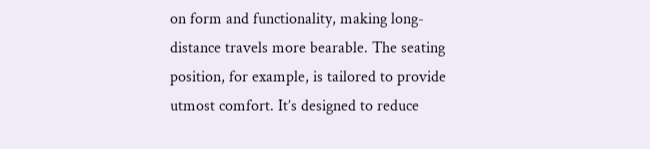on form and functionality, making long-distance travels more bearable. The seating position, for example, is tailored to provide utmost comfort. It’s designed to reduce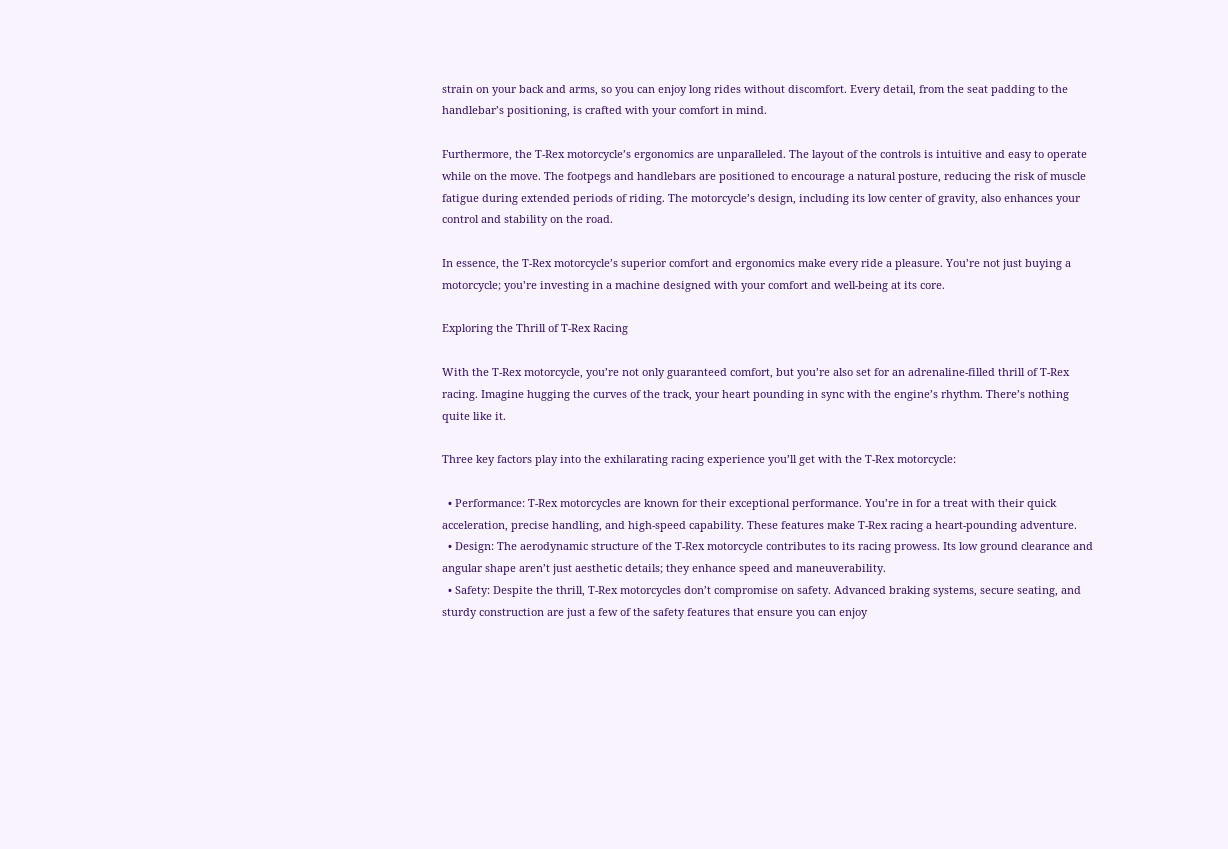strain on your back and arms, so you can enjoy long rides without discomfort. Every detail, from the seat padding to the handlebar’s positioning, is crafted with your comfort in mind.

Furthermore, the T-Rex motorcycle’s ergonomics are unparalleled. The layout of the controls is intuitive and easy to operate while on the move. The footpegs and handlebars are positioned to encourage a natural posture, reducing the risk of muscle fatigue during extended periods of riding. The motorcycle’s design, including its low center of gravity, also enhances your control and stability on the road.

In essence, the T-Rex motorcycle’s superior comfort and ergonomics make every ride a pleasure. You’re not just buying a motorcycle; you’re investing in a machine designed with your comfort and well-being at its core.

Exploring the Thrill of T-Rex Racing

With the T-Rex motorcycle, you’re not only guaranteed comfort, but you’re also set for an adrenaline-filled thrill of T-Rex racing. Imagine hugging the curves of the track, your heart pounding in sync with the engine’s rhythm. There’s nothing quite like it.

Three key factors play into the exhilarating racing experience you’ll get with the T-Rex motorcycle:

  • Performance: T-Rex motorcycles are known for their exceptional performance. You’re in for a treat with their quick acceleration, precise handling, and high-speed capability. These features make T-Rex racing a heart-pounding adventure.
  • Design: The aerodynamic structure of the T-Rex motorcycle contributes to its racing prowess. Its low ground clearance and angular shape aren’t just aesthetic details; they enhance speed and maneuverability.
  • Safety: Despite the thrill, T-Rex motorcycles don’t compromise on safety. Advanced braking systems, secure seating, and sturdy construction are just a few of the safety features that ensure you can enjoy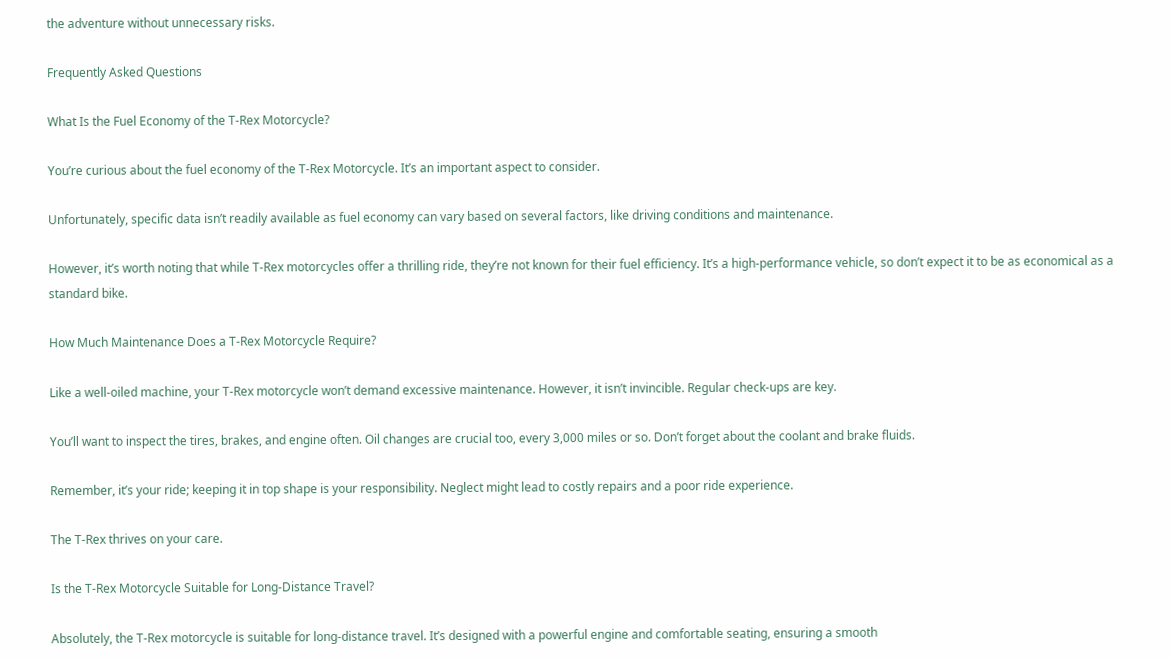the adventure without unnecessary risks.

Frequently Asked Questions

What Is the Fuel Economy of the T-Rex Motorcycle?

You’re curious about the fuel economy of the T-Rex Motorcycle. It’s an important aspect to consider.

Unfortunately, specific data isn’t readily available as fuel economy can vary based on several factors, like driving conditions and maintenance.

However, it’s worth noting that while T-Rex motorcycles offer a thrilling ride, they’re not known for their fuel efficiency. It’s a high-performance vehicle, so don’t expect it to be as economical as a standard bike.

How Much Maintenance Does a T-Rex Motorcycle Require?

Like a well-oiled machine, your T-Rex motorcycle won’t demand excessive maintenance. However, it isn’t invincible. Regular check-ups are key.

You’ll want to inspect the tires, brakes, and engine often. Oil changes are crucial too, every 3,000 miles or so. Don’t forget about the coolant and brake fluids.

Remember, it’s your ride; keeping it in top shape is your responsibility. Neglect might lead to costly repairs and a poor ride experience.

The T-Rex thrives on your care.

Is the T-Rex Motorcycle Suitable for Long-Distance Travel?

Absolutely, the T-Rex motorcycle is suitable for long-distance travel. It’s designed with a powerful engine and comfortable seating, ensuring a smooth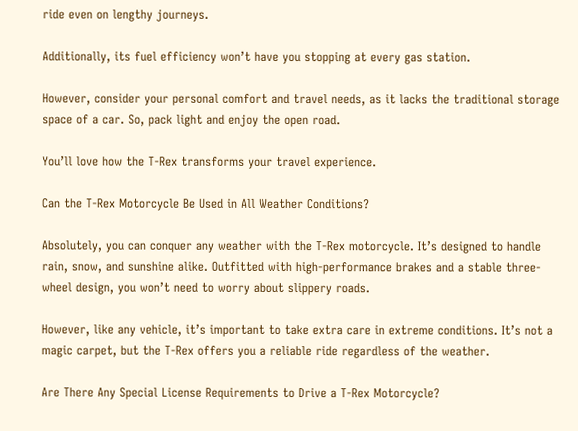ride even on lengthy journeys.

Additionally, its fuel efficiency won’t have you stopping at every gas station.

However, consider your personal comfort and travel needs, as it lacks the traditional storage space of a car. So, pack light and enjoy the open road.

You’ll love how the T-Rex transforms your travel experience.

Can the T-Rex Motorcycle Be Used in All Weather Conditions?

Absolutely, you can conquer any weather with the T-Rex motorcycle. It’s designed to handle rain, snow, and sunshine alike. Outfitted with high-performance brakes and a stable three-wheel design, you won’t need to worry about slippery roads.

However, like any vehicle, it’s important to take extra care in extreme conditions. It’s not a magic carpet, but the T-Rex offers you a reliable ride regardless of the weather.

Are There Any Special License Requirements to Drive a T-Rex Motorcycle?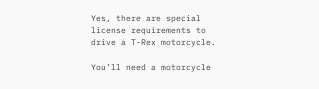Yes, there are special license requirements to drive a T-Rex motorcycle.

You’ll need a motorcycle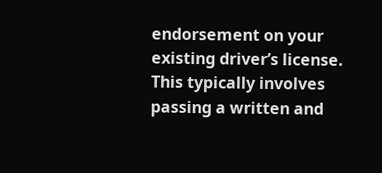endorsement on your existing driver’s license. This typically involves passing a written and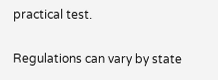practical test.

Regulations can vary by state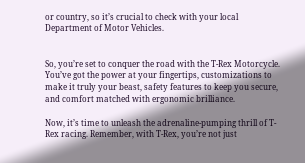or country, so it’s crucial to check with your local Department of Motor Vehicles.


So, you’re set to conquer the road with the T-Rex Motorcycle. You’ve got the power at your fingertips, customizations to make it truly your beast, safety features to keep you secure, and comfort matched with ergonomic brilliance.

Now, it’s time to unleash the adrenaline-pumping thrill of T-Rex racing. Remember, with T-Rex, you’re not just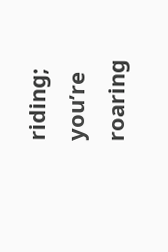riding; you’re roaring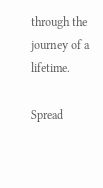through the journey of a lifetime.

Spread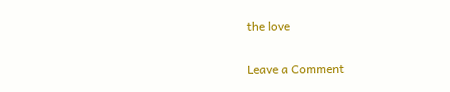the love

Leave a Comment